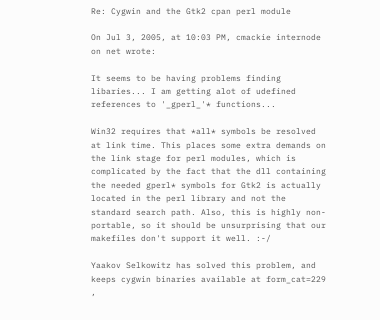Re: Cygwin and the Gtk2 cpan perl module

On Jul 3, 2005, at 10:03 PM, cmackie internode on net wrote:

It seems to be having problems finding libaries... I am getting alot of udefined references to '_gperl_'* functions...

Win32 requires that *all* symbols be resolved at link time. This places some extra demands on the link stage for perl modules, which is complicated by the fact that the dll containing the needed gperl* symbols for Gtk2 is actually located in the perl library and not the standard search path. Also, this is highly non-portable, so it should be unsurprising that our makefiles don't support it well. :-/

Yaakov Selkowitz has solved this problem, and keeps cygwin binaries available at form_cat=229 ,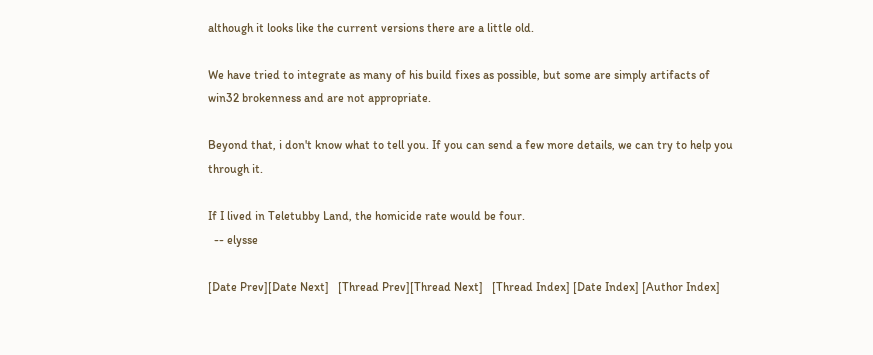although it looks like the current versions there are a little old.

We have tried to integrate as many of his build fixes as possible, but some are simply artifacts of win32 brokenness and are not appropriate.

Beyond that, i don't know what to tell you. If you can send a few more details, we can try to help you through it.

If I lived in Teletubby Land, the homicide rate would be four.
  -- elysse

[Date Prev][Date Next]   [Thread Prev][Thread Next]   [Thread Index] [Date Index] [Author Index]